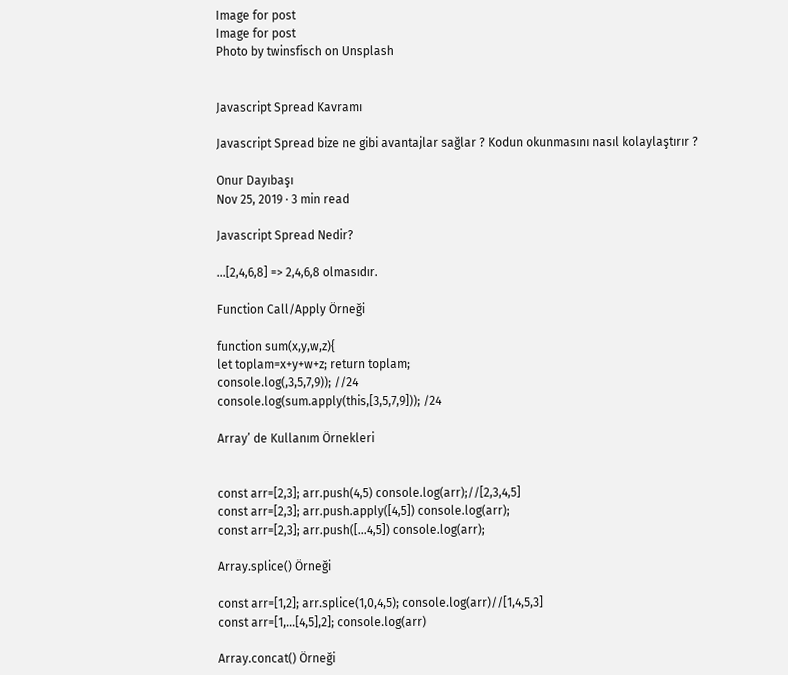Image for post
Image for post
Photo by twinsfisch on Unsplash


Javascript Spread Kavramı

Javascript Spread bize ne gibi avantajlar sağlar ? Kodun okunmasını nasıl kolaylaştırır ?

Onur Dayıbaşı
Nov 25, 2019 · 3 min read

Javascript Spread Nedir?

...[2,4,6,8] => 2,4,6,8 olmasıdır.

Function Call/Apply Örneği

function sum(x,y,w,z){
let toplam=x+y+w+z; return toplam;
console.log(,3,5,7,9)); //24
console.log(sum.apply(this,[3,5,7,9])); /24

Array’ de Kullanım Örnekleri


const arr=[2,3]; arr.push(4,5) console.log(arr);//[2,3,4,5]
const arr=[2,3]; arr.push.apply([4,5]) console.log(arr);
const arr=[2,3]; arr.push([...4,5]) console.log(arr);

Array.splice() Örneği

const arr=[1,2]; arr.splice(1,0,4,5); console.log(arr)//[1,4,5,3]
const arr=[1,...[4,5],2]; console.log(arr)

Array.concat() Örneği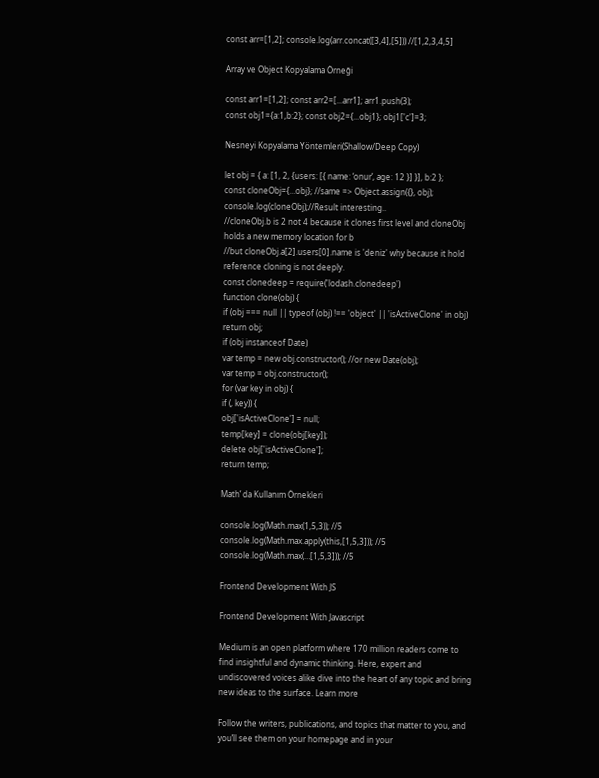const arr=[1,2]; console.log(arr.concat([3,4],[5])) //[1,2,3,4,5]

Array ve Object Kopyalama Örneği

const arr1=[1,2]; const arr2=[...arr1]; arr1.push(3);
const obj1={a:1,b:2}; const obj2={...obj1}; obj1['c']=3;

Nesneyi Kopyalama Yöntemleri(Shallow/Deep Copy)

let obj = { a: [1, 2, {users: [{ name: ‘onur’, age: 12 }] }], b:2 };
const cloneObj={…obj}; //same => Object.assign({}, obj);
console.log(cloneObj);//Result interesting..
//cloneObj.b is 2 not 4 because it clones first level and cloneObj holds a new memory location for b
//but cloneObj.a[2].users[0].name is 'deniz' why because it hold reference cloning is not deeply.
const clonedeep = require('lodash.clonedeep')
function clone(obj) {
if (obj === null || typeof (obj) !== 'object' || 'isActiveClone' in obj)
return obj;
if (obj instanceof Date)
var temp = new obj.constructor(); //or new Date(obj);
var temp = obj.constructor();
for (var key in obj) {
if (, key)) {
obj['isActiveClone'] = null;
temp[key] = clone(obj[key]);
delete obj['isActiveClone'];
return temp;

Math’ da Kullanım Örnekleri

console.log(Math.max(1,5,3)); //5
console.log(Math.max.apply(this,[1,5,3])); //5
console.log(Math.max(…[1,5,3])); //5

Frontend Development With JS

Frontend Development With Javascript

Medium is an open platform where 170 million readers come to find insightful and dynamic thinking. Here, expert and undiscovered voices alike dive into the heart of any topic and bring new ideas to the surface. Learn more

Follow the writers, publications, and topics that matter to you, and you’ll see them on your homepage and in your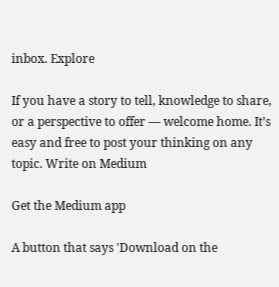inbox. Explore

If you have a story to tell, knowledge to share, or a perspective to offer — welcome home. It’s easy and free to post your thinking on any topic. Write on Medium

Get the Medium app

A button that says 'Download on the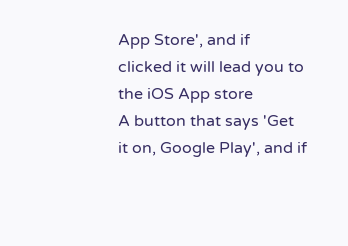App Store', and if clicked it will lead you to the iOS App store
A button that says 'Get it on, Google Play', and if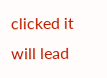clicked it will lead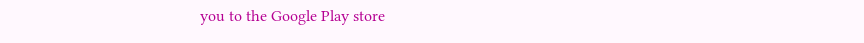you to the Google Play store